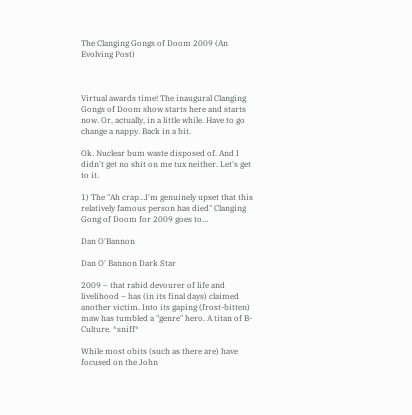The Clanging Gongs of Doom 2009 (An Evolving Post)



Virtual awards time! The inaugural Clanging Gongs of Doom show starts here and starts now. Or, actually, in a little while. Have to go change a nappy. Back in a bit.

Ok. Nuclear bum waste disposed of. And I didn't get no shit on me tux neither. Let's get to it.

1) The "Ah crap…I'm genuinely upset that this relatively famous person has died" Clanging Gong of Doom for 2009 goes to…

Dan O'Bannon

Dan O' Bannon Dark Star

2009 – that rabid devourer of life and livelihood – has (in its final days) claimed another victim. Into its gaping (frost-bitten) maw has tumbled a "genre" hero. A titan of B-Culture. *sniff*

While most obits (such as there are) have focused on the John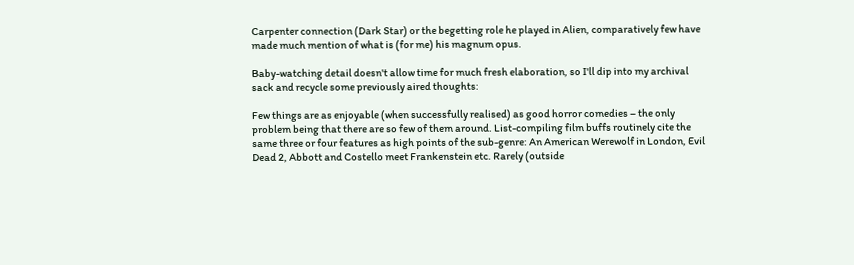Carpenter connection (Dark Star) or the begetting role he played in Alien, comparatively few have made much mention of what is (for me) his magnum opus.

Baby-watching detail doesn't allow time for much fresh elaboration, so I'll dip into my archival sack and recycle some previously aired thoughts:

Few things are as enjoyable (when successfully realised) as good horror comedies – the only problem being that there are so few of them around. List-compiling film buffs routinely cite the same three or four features as high points of the sub-genre: An American Werewolf in London, Evil Dead 2, Abbott and Costello meet Frankenstein etc. Rarely (outside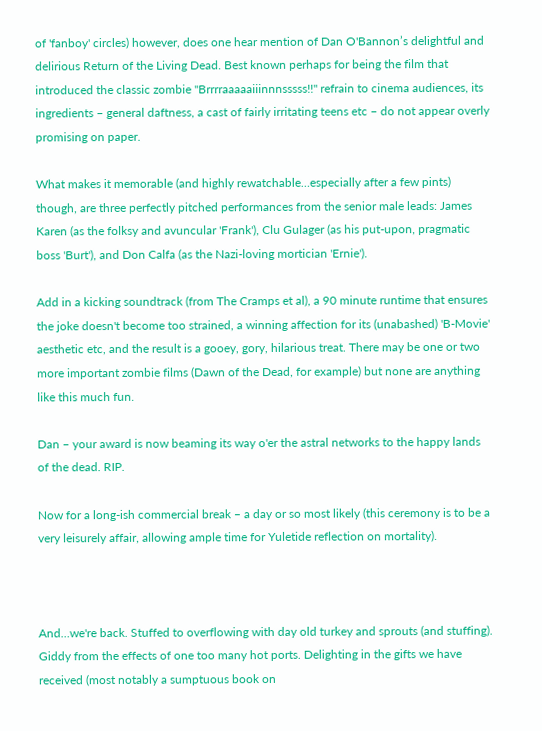of 'fanboy' circles) however, does one hear mention of Dan O'Bannon’s delightful and delirious Return of the Living Dead. Best known perhaps for being the film that introduced the classic zombie "Brrrraaaaaiiinnnsssss!!" refrain to cinema audiences, its ingredients – general daftness, a cast of fairly irritating teens etc – do not appear overly promising on paper.

What makes it memorable (and highly rewatchable…especially after a few pints) though, are three perfectly pitched performances from the senior male leads: James Karen (as the folksy and avuncular 'Frank'), Clu Gulager (as his put-upon, pragmatic boss 'Burt'), and Don Calfa (as the Nazi-loving mortician 'Ernie').

Add in a kicking soundtrack (from The Cramps et al), a 90 minute runtime that ensures the joke doesn't become too strained, a winning affection for its (unabashed) 'B-Movie' aesthetic etc, and the result is a gooey, gory, hilarious treat. There may be one or two more important zombie films (Dawn of the Dead, for example) but none are anything like this much fun.

Dan – your award is now beaming its way o'er the astral networks to the happy lands of the dead. RIP.

Now for a long-ish commercial break – a day or so most likely (this ceremony is to be a very leisurely affair, allowing ample time for Yuletide reflection on mortality).



And…we're back. Stuffed to overflowing with day old turkey and sprouts (and stuffing). Giddy from the effects of one too many hot ports. Delighting in the gifts we have received (most notably a sumptuous book on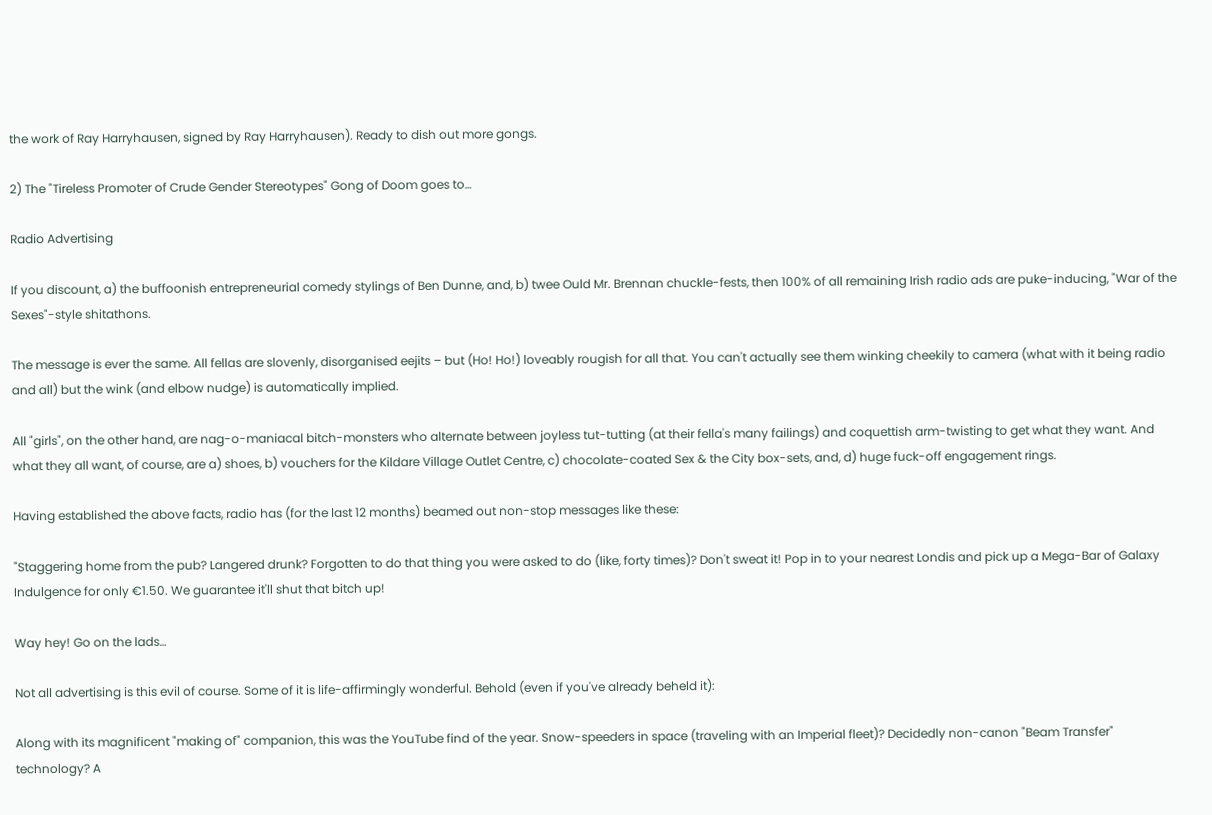the work of Ray Harryhausen, signed by Ray Harryhausen). Ready to dish out more gongs.

2) The "Tireless Promoter of Crude Gender Stereotypes" Gong of Doom goes to…

Radio Advertising

If you discount, a) the buffoonish entrepreneurial comedy stylings of Ben Dunne, and, b) twee Ould Mr. Brennan chuckle-fests, then 100% of all remaining Irish radio ads are puke-inducing, "War of the Sexes"-style shitathons.

The message is ever the same. All fellas are slovenly, disorganised eejits – but (Ho! Ho!) loveably rougish for all that. You can't actually see them winking cheekily to camera (what with it being radio and all) but the wink (and elbow nudge) is automatically implied.

All "girls", on the other hand, are nag-o-maniacal bitch-monsters who alternate between joyless tut-tutting (at their fella's many failings) and coquettish arm-twisting to get what they want. And what they all want, of course, are a) shoes, b) vouchers for the Kildare Village Outlet Centre, c) chocolate-coated Sex & the City box-sets, and, d) huge fuck-off engagement rings.

Having established the above facts, radio has (for the last 12 months) beamed out non-stop messages like these:

"Staggering home from the pub? Langered drunk? Forgotten to do that thing you were asked to do (like, forty times)? Don't sweat it! Pop in to your nearest Londis and pick up a Mega-Bar of Galaxy Indulgence for only €1.50. We guarantee it'll shut that bitch up!

Way hey! Go on the lads…

Not all advertising is this evil of course. Some of it is life-affirmingly wonderful. Behold (even if you've already beheld it):

Along with its magnificent "making of" companion, this was the YouTube find of the year. Snow-speeders in space (traveling with an Imperial fleet)? Decidedly non-canon "Beam Transfer" technology? A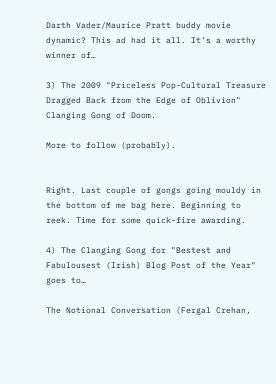Darth Vader/Maurice Pratt buddy movie dynamic? This ad had it all. It's a worthy winner of…

3) The 2009 "Priceless Pop-Cultural Treasure Dragged Back from the Edge of Oblivion" Clanging Gong of Doom.

More to follow (probably).


Right. Last couple of gongs going mouldy in the bottom of me bag here. Beginning to reek. Time for some quick-fire awarding.

4) The Clanging Gong for "Bestest and Fabulousest (Irish) Blog Post of the Year" goes to…

The Notional Conversation (Fergal Crehan,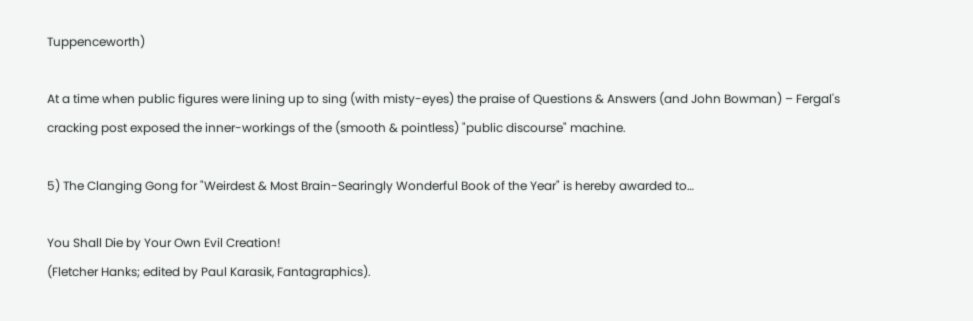Tuppenceworth)

At a time when public figures were lining up to sing (with misty-eyes) the praise of Questions & Answers (and John Bowman) – Fergal's cracking post exposed the inner-workings of the (smooth & pointless) "public discourse" machine.

5) The Clanging Gong for "Weirdest & Most Brain-Searingly Wonderful Book of the Year" is hereby awarded to…

You Shall Die by Your Own Evil Creation!
(Fletcher Hanks; edited by Paul Karasik, Fantagraphics).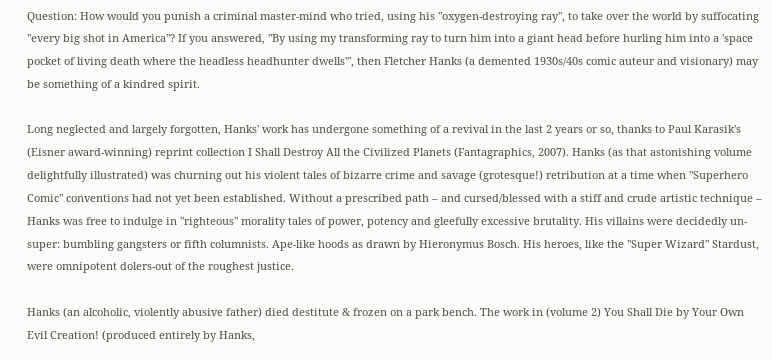Question: How would you punish a criminal master-mind who tried, using his "oxygen-destroying ray", to take over the world by suffocating "every big shot in America"? If you answered, "By using my transforming ray to turn him into a giant head before hurling him into a 'space pocket of living death where the headless headhunter dwells'", then Fletcher Hanks (a demented 1930s/40s comic auteur and visionary) may be something of a kindred spirit.

Long neglected and largely forgotten, Hanks' work has undergone something of a revival in the last 2 years or so, thanks to Paul Karasik's (Eisner award-winning) reprint collection I Shall Destroy All the Civilized Planets (Fantagraphics, 2007). Hanks (as that astonishing volume delightfully illustrated) was churning out his violent tales of bizarre crime and savage (grotesque!) retribution at a time when "Superhero Comic" conventions had not yet been established. Without a prescribed path – and cursed/blessed with a stiff and crude artistic technique – Hanks was free to indulge in "righteous" morality tales of power, potency and gleefully excessive brutality. His villains were decidedly un-super: bumbling gangsters or fifth columnists. Ape-like hoods as drawn by Hieronymus Bosch. His heroes, like the "Super Wizard" Stardust, were omnipotent dolers-out of the roughest justice.

Hanks (an alcoholic, violently abusive father) died destitute & frozen on a park bench. The work in (volume 2) You Shall Die by Your Own Evil Creation! (produced entirely by Hanks,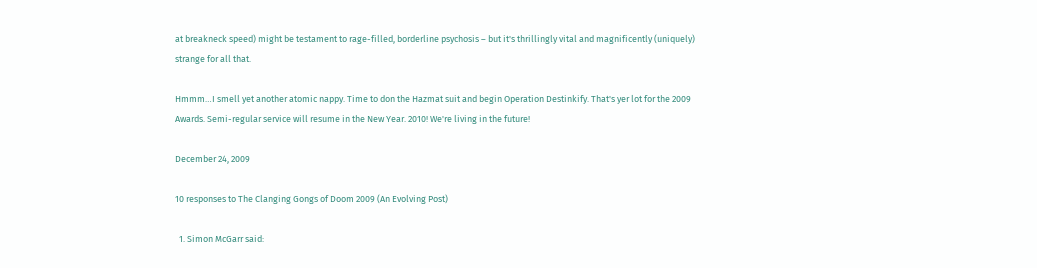at breakneck speed) might be testament to rage-filled, borderline psychosis – but it's thrillingly vital and magnificently (uniquely) strange for all that.

Hmmm…I smell yet another atomic nappy. Time to don the Hazmat suit and begin Operation Destinkify. That's yer lot for the 2009 Awards. Semi-regular service will resume in the New Year. 2010! We're living in the future!

December 24, 2009

10 responses to The Clanging Gongs of Doom 2009 (An Evolving Post)

  1. Simon McGarr said: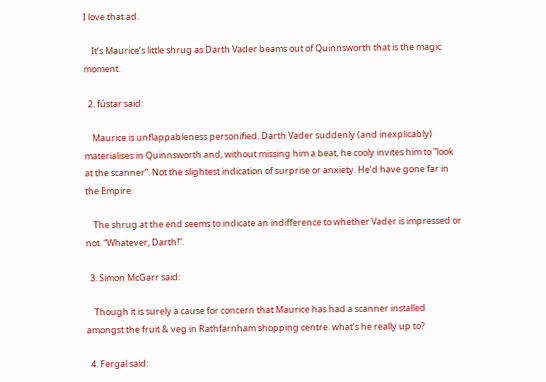I love that ad.

    It’s Maurice’s little shrug as Darth Vader beams out of Quinnsworth that is the magic moment.

  2. fústar said:

    Maurice is unflappableness personified. Darth Vader suddenly (and inexplicably) materialises in Quinnsworth and, without missing him a beat, he cooly invites him to “look at the scanner”. Not the slightest indication of surprise or anxiety. He’d have gone far in the Empire.

    The shrug at the end seems to indicate an indifference to whether Vader is impressed or not. “Whatever, Darth!”.

  3. Simon McGarr said:

    Though it is surely a cause for concern that Maurice has had a scanner installed amongst the fruit & veg in Rathfarnham shopping centre. what’s he really up to?

  4. Fergal said: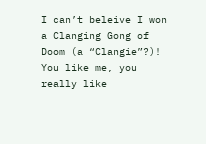I can’t beleive I won a Clanging Gong of Doom (a “Clangie”?)! You like me, you really like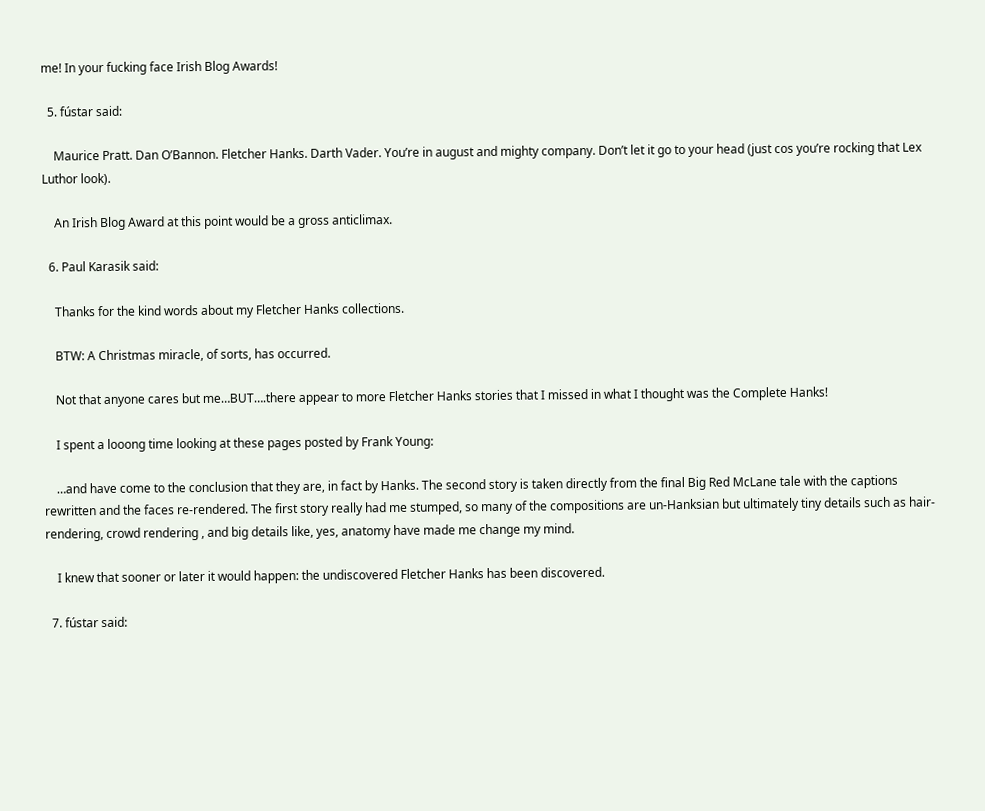me! In your fucking face Irish Blog Awards!

  5. fústar said:

    Maurice Pratt. Dan O’Bannon. Fletcher Hanks. Darth Vader. You’re in august and mighty company. Don’t let it go to your head (just cos you’re rocking that Lex Luthor look).

    An Irish Blog Award at this point would be a gross anticlimax.

  6. Paul Karasik said:

    Thanks for the kind words about my Fletcher Hanks collections.

    BTW: A Christmas miracle, of sorts, has occurred.

    Not that anyone cares but me…BUT….there appear to more Fletcher Hanks stories that I missed in what I thought was the Complete Hanks!

    I spent a looong time looking at these pages posted by Frank Young:

    …and have come to the conclusion that they are, in fact by Hanks. The second story is taken directly from the final Big Red McLane tale with the captions rewritten and the faces re-rendered. The first story really had me stumped, so many of the compositions are un-Hanksian but ultimately tiny details such as hair-rendering, crowd rendering , and big details like, yes, anatomy have made me change my mind.

    I knew that sooner or later it would happen: the undiscovered Fletcher Hanks has been discovered.

  7. fústar said: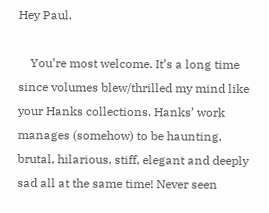Hey Paul.

    You’re most welcome. It’s a long time since volumes blew/thrilled my mind like your Hanks collections. Hanks’ work manages (somehow) to be haunting, brutal, hilarious, stiff, elegant and deeply sad all at the same time! Never seen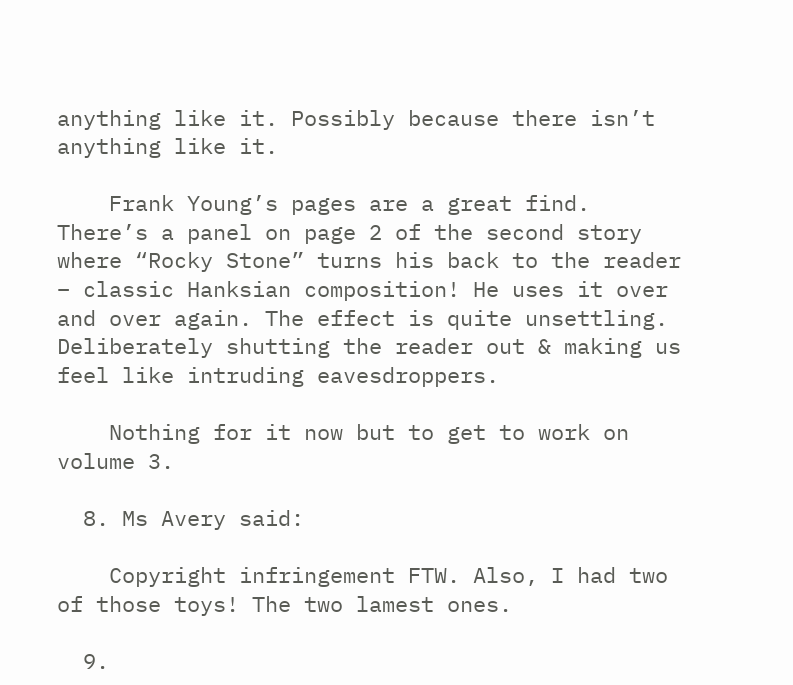anything like it. Possibly because there isn’t anything like it.

    Frank Young’s pages are a great find. There’s a panel on page 2 of the second story where “Rocky Stone” turns his back to the reader – classic Hanksian composition! He uses it over and over again. The effect is quite unsettling. Deliberately shutting the reader out & making us feel like intruding eavesdroppers.

    Nothing for it now but to get to work on volume 3.

  8. Ms Avery said:

    Copyright infringement FTW. Also, I had two of those toys! The two lamest ones.

  9.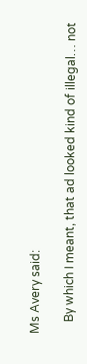Ms Avery said:

    By which I meant, that ad looked kind of illegal… not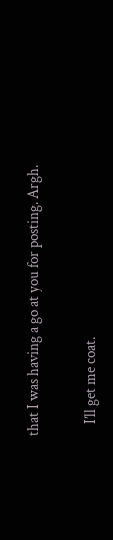that I was having a go at you for posting. Argh.

    I’ll get me coat.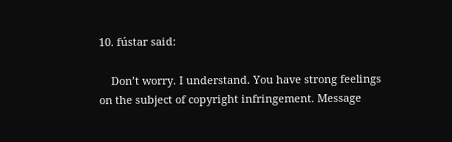10. fústar said:

    Don’t worry. I understand. You have strong feelings on the subject of copyright infringement. Message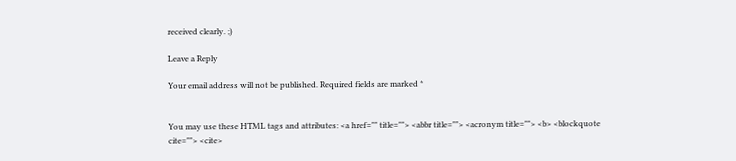received clearly. ;)

Leave a Reply

Your email address will not be published. Required fields are marked *


You may use these HTML tags and attributes: <a href="" title=""> <abbr title=""> <acronym title=""> <b> <blockquote cite=""> <cite>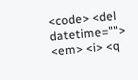<code> <del datetime=""> <em> <i> <q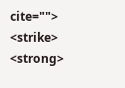cite=""> <strike> <strong>